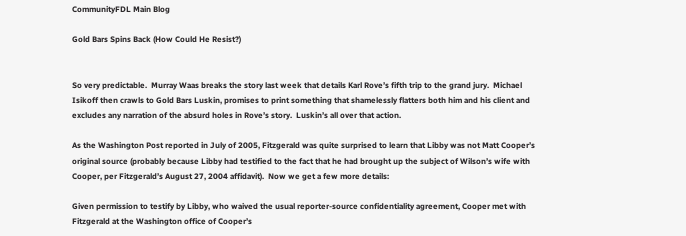CommunityFDL Main Blog

Gold Bars Spins Back (How Could He Resist?)


So very predictable.  Murray Waas breaks the story last week that details Karl Rove’s fifth trip to the grand jury.  Michael Isikoff then crawls to Gold Bars Luskin, promises to print something that shamelessly flatters both him and his client and excludes any narration of the absurd holes in Rove’s story.  Luskin’s all over that action.

As the Washington Post reported in July of 2005, Fitzgerald was quite surprised to learn that Libby was not Matt Cooper’s original source (probably because Libby had testified to the fact that he had brought up the subject of Wilson’s wife with Cooper, per Fitzgerald’s August 27, 2004 affidavit).  Now we get a few more details:

Given permission to testify by Libby, who waived the usual reporter-source confidentiality agreement, Cooper met with Fitzgerald at the Washington office of Cooper’s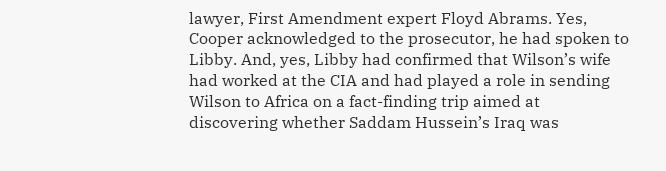lawyer, First Amendment expert Floyd Abrams. Yes, Cooper acknowledged to the prosecutor, he had spoken to Libby. And, yes, Libby had confirmed that Wilson’s wife had worked at the CIA and had played a role in sending Wilson to Africa on a fact-finding trip aimed at discovering whether Saddam Hussein’s Iraq was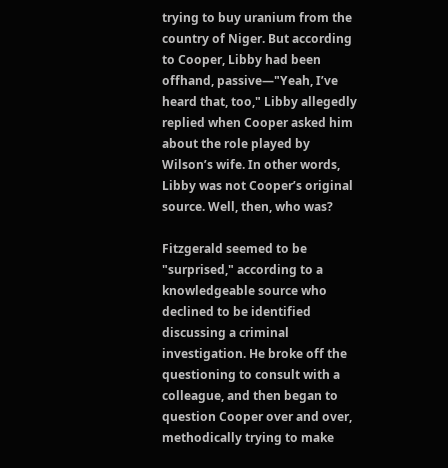trying to buy uranium from the country of Niger. But according to Cooper, Libby had been offhand, passive—"Yeah, I’ve heard that, too," Libby allegedly replied when Cooper asked him about the role played by Wilson’s wife. In other words, Libby was not Cooper’s original source. Well, then, who was?

Fitzgerald seemed to be "surprised," according to a knowledgeable source who declined to be identified discussing a criminal investigation. He broke off the questioning to consult with a colleague, and then began to question Cooper over and over, methodically trying to make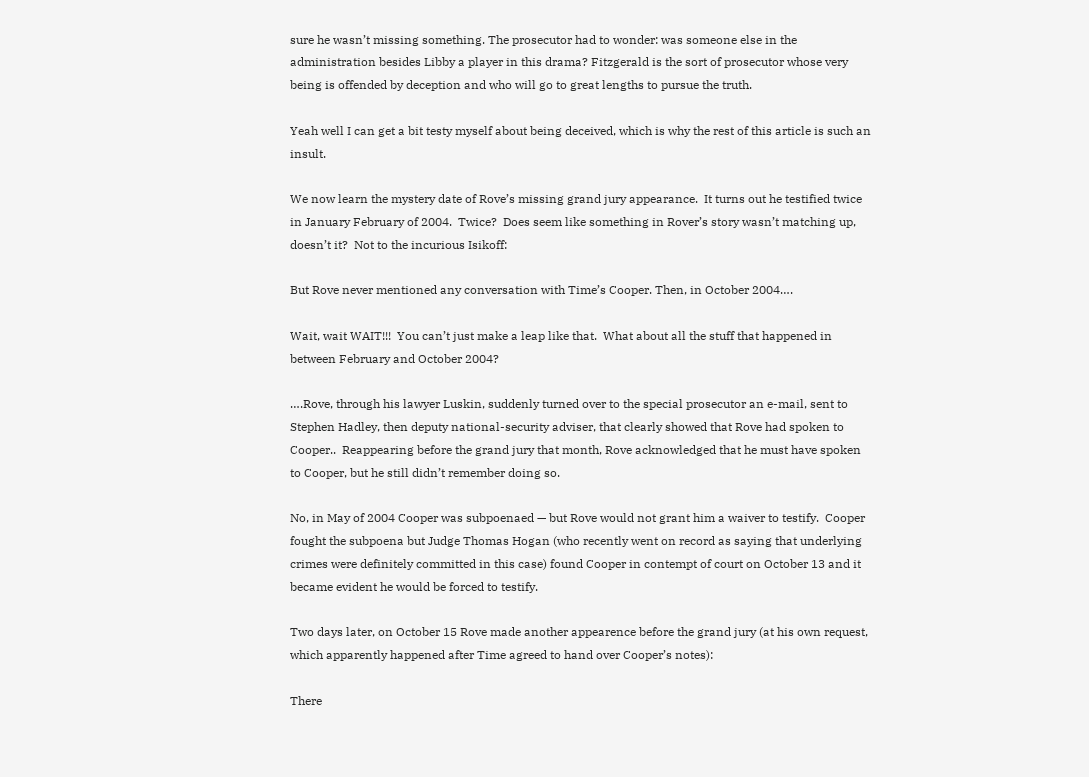sure he wasn’t missing something. The prosecutor had to wonder: was someone else in the administration besides Libby a player in this drama? Fitzgerald is the sort of prosecutor whose very being is offended by deception and who will go to great lengths to pursue the truth.

Yeah well I can get a bit testy myself about being deceived, which is why the rest of this article is such an insult.

We now learn the mystery date of Rove’s missing grand jury appearance.  It turns out he testified twice in January February of 2004.  Twice?  Does seem like something in Rover’s story wasn’t matching up, doesn’t it?  Not to the incurious Isikoff:

But Rove never mentioned any conversation with Time’s Cooper. Then, in October 2004….

Wait, wait WAIT!!!  You can’t just make a leap like that.  What about all the stuff that happened in between February and October 2004?

….Rove, through his lawyer Luskin, suddenly turned over to the special prosecutor an e-mail, sent to Stephen Hadley, then deputy national-security adviser, that clearly showed that Rove had spoken to Cooper..  Reappearing before the grand jury that month, Rove acknowledged that he must have spoken to Cooper, but he still didn’t remember doing so.

No, in May of 2004 Cooper was subpoenaed — but Rove would not grant him a waiver to testify.  Cooper fought the subpoena but Judge Thomas Hogan (who recently went on record as saying that underlying crimes were definitely committed in this case) found Cooper in contempt of court on October 13 and it became evident he would be forced to testify.

Two days later, on October 15 Rove made another appearence before the grand jury (at his own request, which apparently happened after Time agreed to hand over Cooper’s notes):

There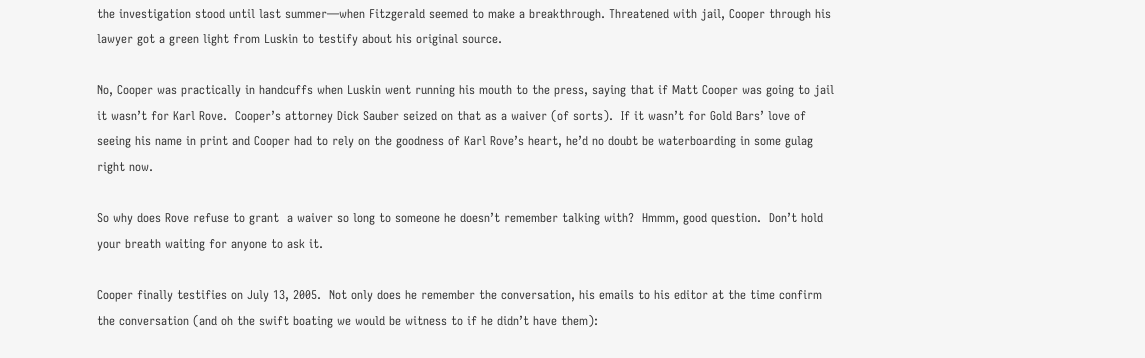the investigation stood until last summer—when Fitzgerald seemed to make a breakthrough. Threatened with jail, Cooper through his lawyer got a green light from Luskin to testify about his original source.

No, Cooper was practically in handcuffs when Luskin went running his mouth to the press, saying that if Matt Cooper was going to jail it wasn’t for Karl Rove.  Cooper’s attorney Dick Sauber seized on that as a waiver (of sorts).  If it wasn’t for Gold Bars’ love of seeing his name in print and Cooper had to rely on the goodness of Karl Rove’s heart, he’d no doubt be waterboarding in some gulag right now.

So why does Rove refuse to grant  a waiver so long to someone he doesn’t remember talking with?  Hmmm, good question.  Don’t hold your breath waiting for anyone to ask it.

Cooper finally testifies on July 13, 2005.  Not only does he remember the conversation, his emails to his editor at the time confirm the conversation (and oh the swift boating we would be witness to if he didn’t have them):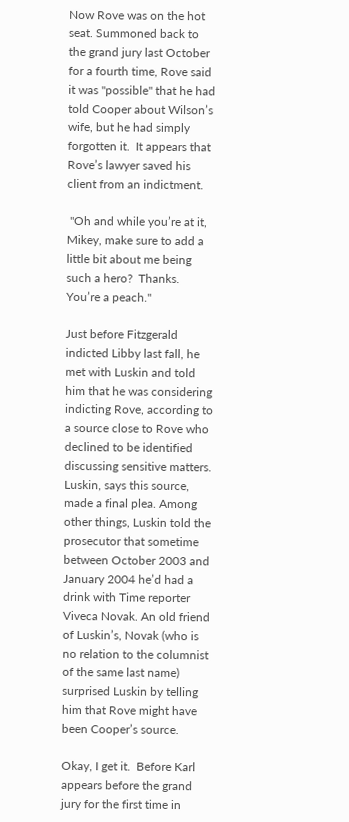Now Rove was on the hot seat. Summoned back to the grand jury last October for a fourth time, Rove said it was "possible" that he had told Cooper about Wilson’s wife, but he had simply forgotten it.  It appears that Rove’s lawyer saved his client from an indictment.

 "Oh and while you’re at it, Mikey, make sure to add a little bit about me being such a hero?  Thanks.  You’re a peach."

Just before Fitzgerald indicted Libby last fall, he met with Luskin and told him that he was considering indicting Rove, according to a source close to Rove who declined to be identified discussing sensitive matters. Luskin, says this source, made a final plea. Among other things, Luskin told the prosecutor that sometime between October 2003 and January 2004 he’d had a drink with Time reporter Viveca Novak. An old friend of Luskin’s, Novak (who is no relation to the columnist of the same last name) surprised Luskin by telling him that Rove might have been Cooper’s source.

Okay, I get it.  Before Karl appears before the grand jury for the first time in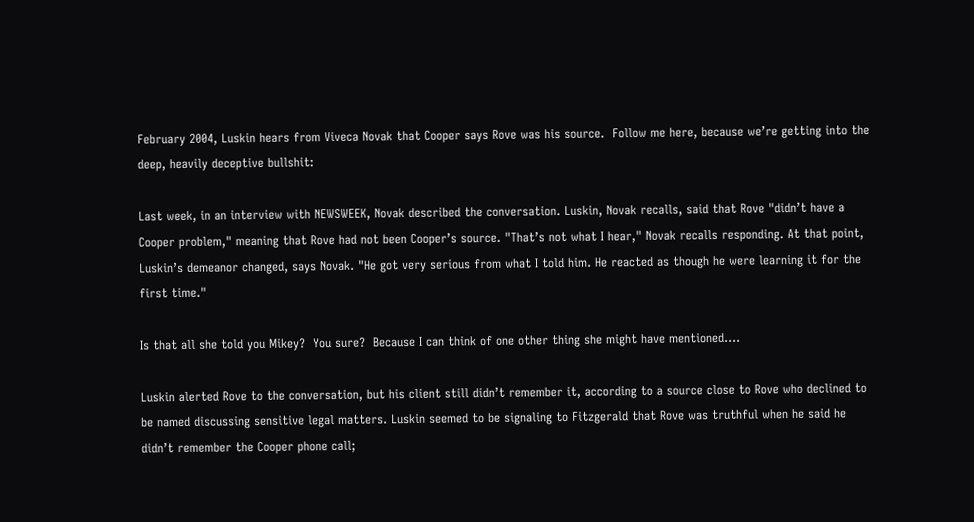February 2004, Luskin hears from Viveca Novak that Cooper says Rove was his source.  Follow me here, because we’re getting into the deep, heavily deceptive bullshit:

Last week, in an interview with NEWSWEEK, Novak described the conversation. Luskin, Novak recalls, said that Rove "didn’t have a Cooper problem," meaning that Rove had not been Cooper’s source. "That’s not what I hear," Novak recalls responding. At that point, Luskin’s demeanor changed, says Novak. "He got very serious from what I told him. He reacted as though he were learning it for the first time."

Is that all she told you Mikey?  You sure?  Because I can think of one other thing she might have mentioned….

Luskin alerted Rove to the conversation, but his client still didn’t remember it, according to a source close to Rove who declined to be named discussing sensitive legal matters. Luskin seemed to be signaling to Fitzgerald that Rove was truthful when he said he didn’t remember the Cooper phone call;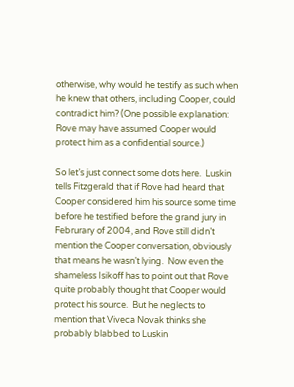otherwise, why would he testify as such when he knew that others, including Cooper, could contradict him? (One possible explanation: Rove may have assumed Cooper would protect him as a confidential source.)

So let’s just connect some dots here.  Luskin tells Fitzgerald that if Rove had heard that Cooper considered him his source some time before he testified before the grand jury in Februrary of 2004, and Rove still didn’t mention the Cooper conversation, obviously that means he wasn’t lying.  Now even the shameless Isikoff has to point out that Rove quite probably thought that Cooper would protect his source.  But he neglects to mention that Viveca Novak thinks she probably blabbed to Luskin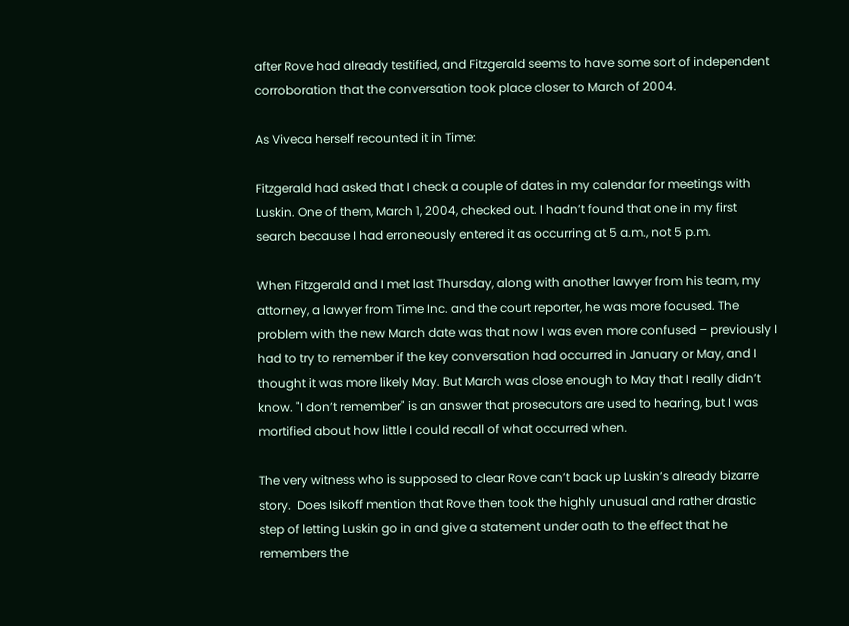after Rove had already testified, and Fitzgerald seems to have some sort of independent corroboration that the conversation took place closer to March of 2004.

As Viveca herself recounted it in Time:

Fitzgerald had asked that I check a couple of dates in my calendar for meetings with Luskin. One of them, March 1, 2004, checked out. I hadn’t found that one in my first search because I had erroneously entered it as occurring at 5 a.m., not 5 p.m.

When Fitzgerald and I met last Thursday, along with another lawyer from his team, my attorney, a lawyer from Time Inc. and the court reporter, he was more focused. The problem with the new March date was that now I was even more confused – previously I had to try to remember if the key conversation had occurred in January or May, and I thought it was more likely May. But March was close enough to May that I really didn’t know. "I don’t remember" is an answer that prosecutors are used to hearing, but I was mortified about how little I could recall of what occurred when.

The very witness who is supposed to clear Rove can’t back up Luskin’s already bizarre story.  Does Isikoff mention that Rove then took the highly unusual and rather drastic step of letting Luskin go in and give a statement under oath to the effect that he remembers the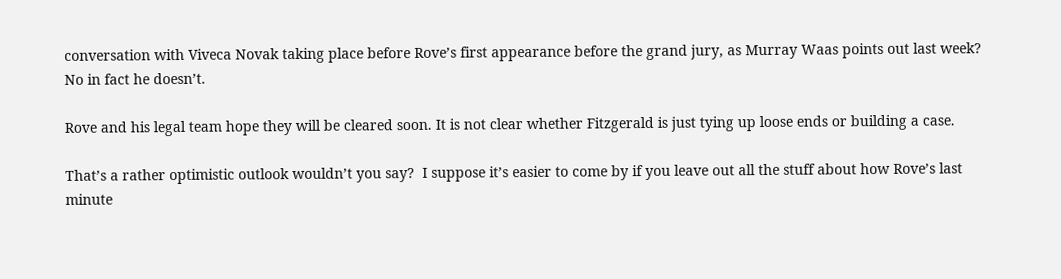conversation with Viveca Novak taking place before Rove’s first appearance before the grand jury, as Murray Waas points out last week?  No in fact he doesn’t.

Rove and his legal team hope they will be cleared soon. It is not clear whether Fitzgerald is just tying up loose ends or building a case.

That’s a rather optimistic outlook wouldn’t you say?  I suppose it’s easier to come by if you leave out all the stuff about how Rove’s last minute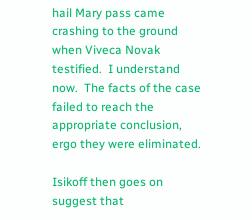hail Mary pass came crashing to the ground when Viveca Novak testified.  I understand now.  The facts of the case failed to reach the appropriate conclusion, ergo they were eliminated.

Isikoff then goes on suggest that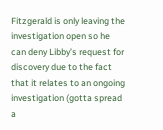Fitzgerald is only leaving the investigation open so he can deny Libby’s request for discovery due to the fact that it relates to an ongoing investigation (gotta spread a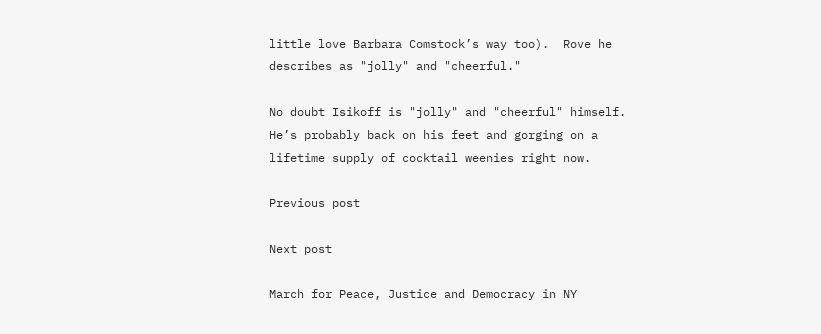little love Barbara Comstock’s way too).  Rove he describes as "jolly" and "cheerful."

No doubt Isikoff is "jolly" and "cheerful" himself.  He’s probably back on his feet and gorging on a lifetime supply of cocktail weenies right now.

Previous post

Next post

March for Peace, Justice and Democracy in NY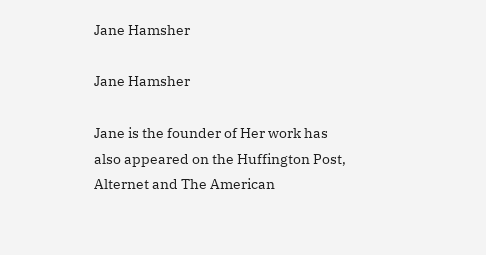Jane Hamsher

Jane Hamsher

Jane is the founder of Her work has also appeared on the Huffington Post, Alternet and The American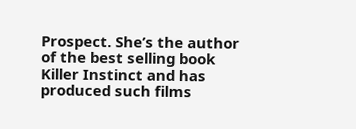Prospect. She’s the author of the best selling book Killer Instinct and has produced such films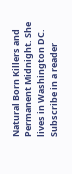Natural Born Killers and Permanent Midnight. She lives in Washington DC.
Subscribe in a reader